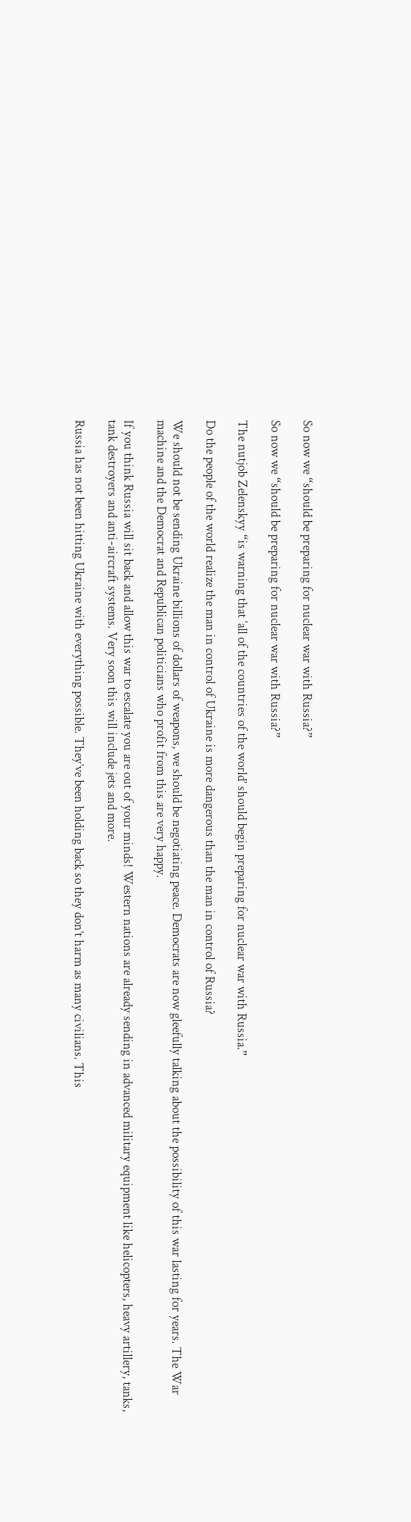So now we “should be preparing for nuclear war with Russia?”

So now we “should be preparing for nuclear war with Russia?”

The nutjob Zelenskyy “is warning that ‘all of the countries of the world’ should begin preparing for nuclear war with Russia.”

Do the people of the world realize the man in control of Ukraine is more dangerous than the man in control of Russia?

We should not be sending Ukraine billions of dollars of weapons, we should be negotiating peace. Democrats are now gleefully talking about the possibility of this war lasting for years. The War machine and the Democrat and Republican politicians who profit from this are very happy.

If you think Russia will sit back and allow this war to escalate you are out of your minds! Western nations are already sending in advanced military equipment like helicopters, heavy artillery, tanks, tank destroyers and anti-aircraft systems. Very soon this will include jets and more.

Russia has not been hitting Ukraine with everything possible. They’ve been holding back so they don’t harm as many civilians. This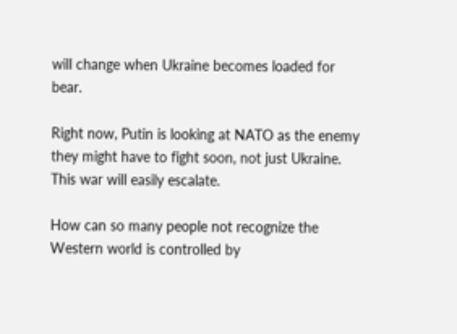will change when Ukraine becomes loaded for bear.

Right now, Putin is looking at NATO as the enemy they might have to fight soon, not just Ukraine. This war will easily escalate.

How can so many people not recognize the Western world is controlled by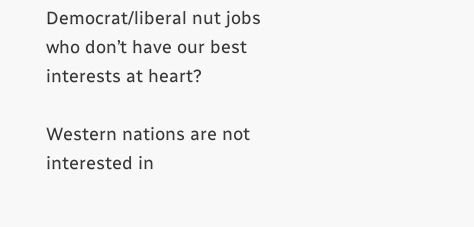Democrat/liberal nut jobs who don’t have our best interests at heart?

Western nations are not interested in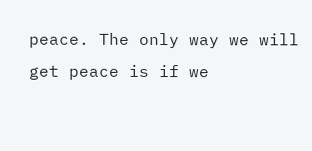peace. The only way we will get peace is if we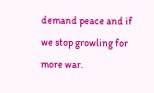demand peace and if we stop growling for more war.